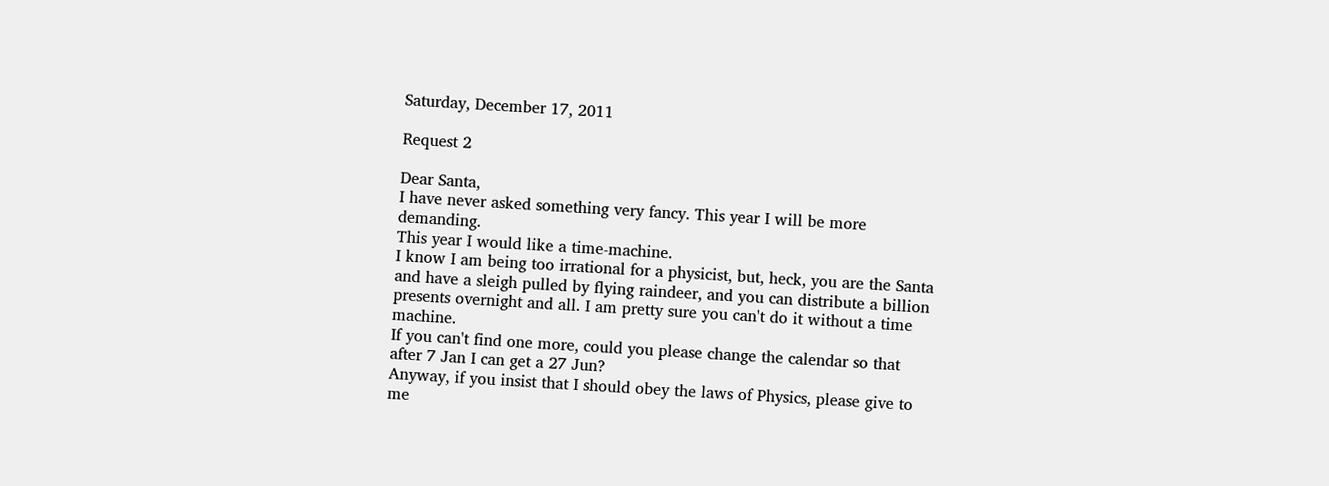Saturday, December 17, 2011

Request 2

Dear Santa,
I have never asked something very fancy. This year I will be more demanding.
This year I would like a time-machine.
I know I am being too irrational for a physicist, but, heck, you are the Santa and have a sleigh pulled by flying raindeer, and you can distribute a billion presents overnight and all. I am pretty sure you can't do it without a time machine.
If you can't find one more, could you please change the calendar so that after 7 Jan I can get a 27 Jun?
Anyway, if you insist that I should obey the laws of Physics, please give to me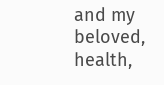and my beloved, health,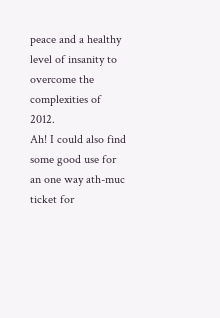peace and a healthy level of insanity to overcome the complexities of 2012.
Ah! I could also find some good use for an one way ath-muc ticket for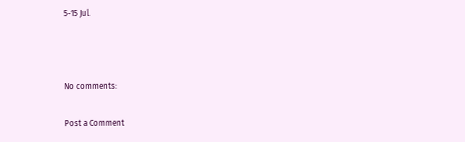5-15 Jul.



No comments:

Post a Comment